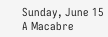Sunday, June 15
A Macabre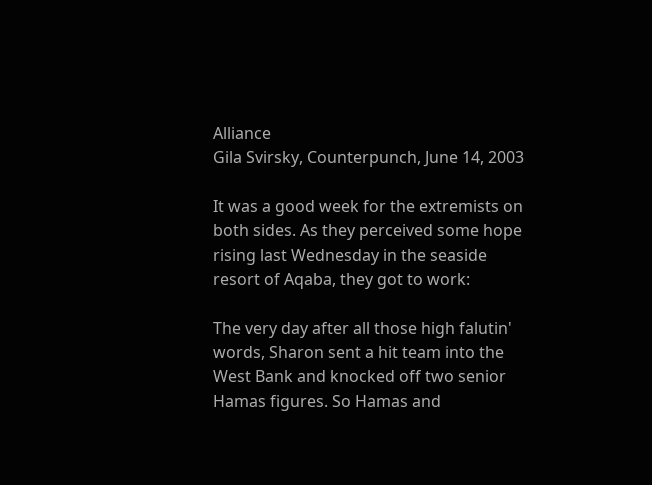Alliance
Gila Svirsky, Counterpunch, June 14, 2003

It was a good week for the extremists on both sides. As they perceived some hope rising last Wednesday in the seaside resort of Aqaba, they got to work:

The very day after all those high falutin' words, Sharon sent a hit team into the West Bank and knocked off two senior Hamas figures. So Hamas and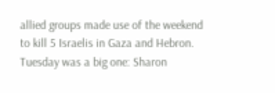allied groups made use of the weekend to kill 5 Israelis in Gaza and Hebron. Tuesday was a big one: Sharon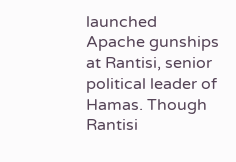launched Apache gunships at Rantisi, senior political leader of Hamas. Though Rantisi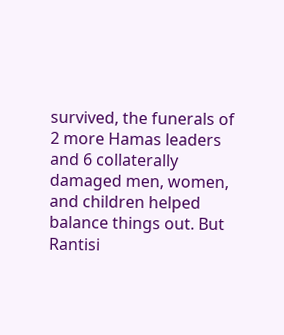survived, the funerals of 2 more Hamas leaders and 6 collaterally damaged men, women, and children helped balance things out. But Rantisi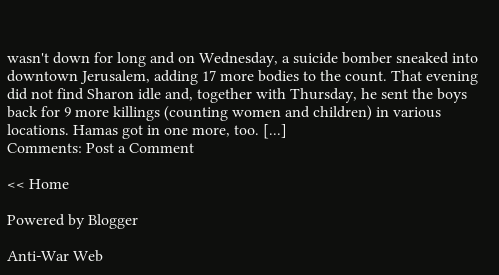wasn't down for long and on Wednesday, a suicide bomber sneaked into downtown Jerusalem, adding 17 more bodies to the count. That evening did not find Sharon idle and, together with Thursday, he sent the boys back for 9 more killings (counting women and children) in various locations. Hamas got in one more, too. [...]
Comments: Post a Comment

<< Home

Powered by Blogger

Anti-War Web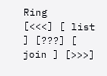Ring
[<<<] [ list ] [???] [ join ] [>>>]